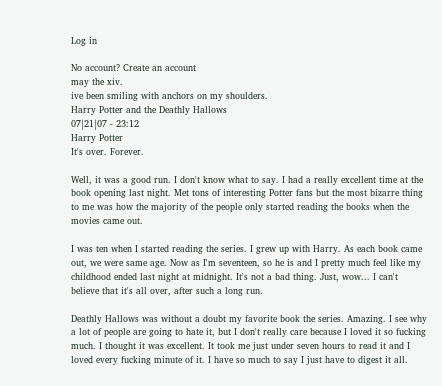Log in

No account? Create an account
may the xiv.
ive been smiling with anchors on my shoulders.
Harry Potter and the Deathly Hallows
07|21|07 - 23:12
Harry Potter
It's over. Forever.

Well, it was a good run. I don't know what to say. I had a really excellent time at the book opening last night. Met tons of interesting Potter fans but the most bizarre thing to me was how the majority of the people only started reading the books when the movies came out.

I was ten when I started reading the series. I grew up with Harry. As each book came out, we were same age. Now as I'm seventeen, so he is and I pretty much feel like my childhood ended last night at midnight. It's not a bad thing. Just, wow... I can't believe that it's all over, after such a long run.

Deathly Hallows was without a doubt my favorite book the series. Amazing. I see why a lot of people are going to hate it, but I don't really care because I loved it so fucking much. I thought it was excellent. It took me just under seven hours to read it and I loved every fucking minute of it. I have so much to say I just have to digest it all.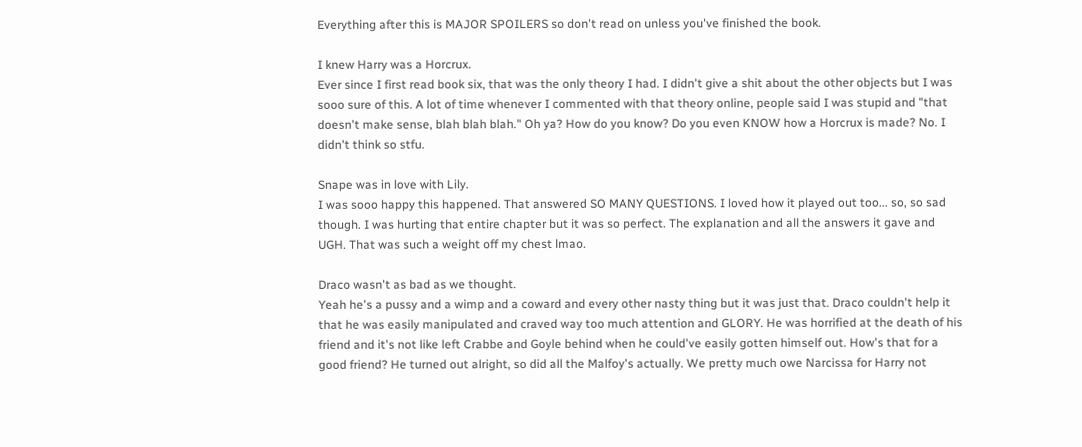Everything after this is MAJOR SPOILERS so don't read on unless you've finished the book.

I knew Harry was a Horcrux.
Ever since I first read book six, that was the only theory I had. I didn't give a shit about the other objects but I was sooo sure of this. A lot of time whenever I commented with that theory online, people said I was stupid and "that doesn't make sense, blah blah blah." Oh ya? How do you know? Do you even KNOW how a Horcrux is made? No. I didn't think so stfu.

Snape was in love with Lily.
I was sooo happy this happened. That answered SO MANY QUESTIONS. I loved how it played out too... so, so sad though. I was hurting that entire chapter but it was so perfect. The explanation and all the answers it gave and UGH. That was such a weight off my chest lmao.

Draco wasn't as bad as we thought.
Yeah he's a pussy and a wimp and a coward and every other nasty thing but it was just that. Draco couldn't help it that he was easily manipulated and craved way too much attention and GLORY. He was horrified at the death of his friend and it's not like left Crabbe and Goyle behind when he could've easily gotten himself out. How's that for a good friend? He turned out alright, so did all the Malfoy's actually. We pretty much owe Narcissa for Harry not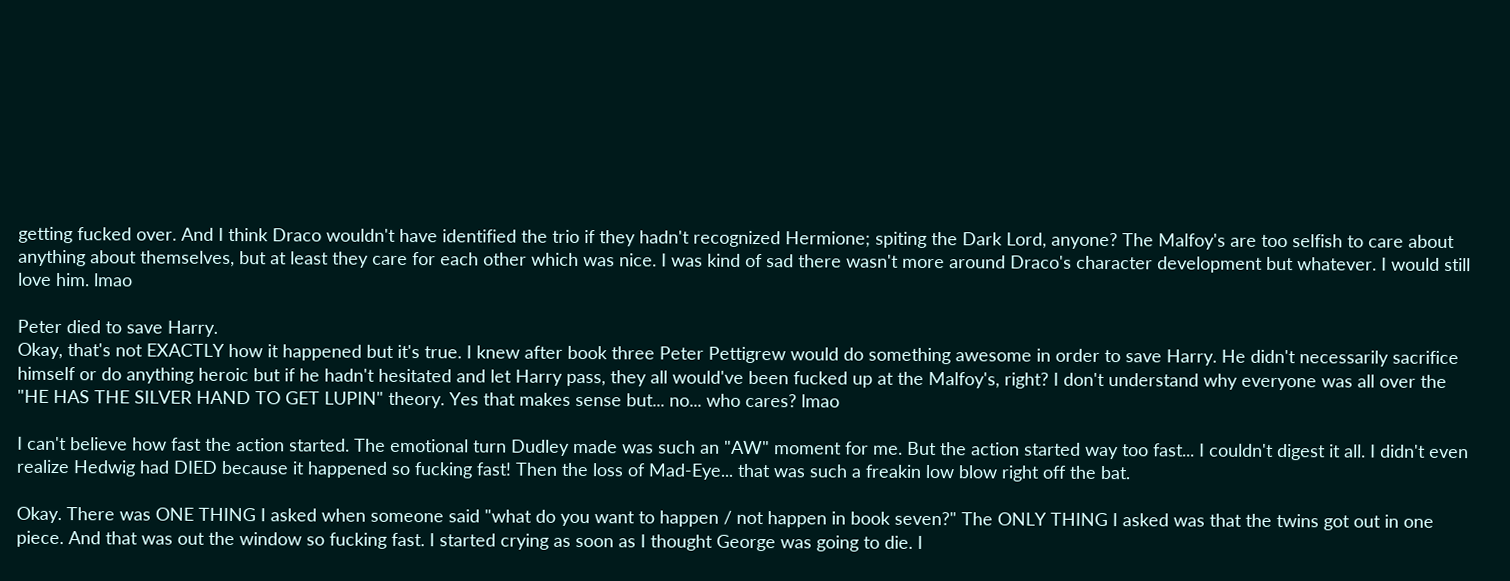getting fucked over. And I think Draco wouldn't have identified the trio if they hadn't recognized Hermione; spiting the Dark Lord, anyone? The Malfoy's are too selfish to care about anything about themselves, but at least they care for each other which was nice. I was kind of sad there wasn't more around Draco's character development but whatever. I would still love him. lmao

Peter died to save Harry.
Okay, that's not EXACTLY how it happened but it's true. I knew after book three Peter Pettigrew would do something awesome in order to save Harry. He didn't necessarily sacrifice himself or do anything heroic but if he hadn't hesitated and let Harry pass, they all would've been fucked up at the Malfoy's, right? I don't understand why everyone was all over the "HE HAS THE SILVER HAND TO GET LUPIN" theory. Yes that makes sense but... no... who cares? lmao

I can't believe how fast the action started. The emotional turn Dudley made was such an "AW" moment for me. But the action started way too fast... I couldn't digest it all. I didn't even realize Hedwig had DIED because it happened so fucking fast! Then the loss of Mad-Eye... that was such a freakin low blow right off the bat.

Okay. There was ONE THING I asked when someone said "what do you want to happen / not happen in book seven?" The ONLY THING I asked was that the twins got out in one piece. And that was out the window so fucking fast. I started crying as soon as I thought George was going to die. I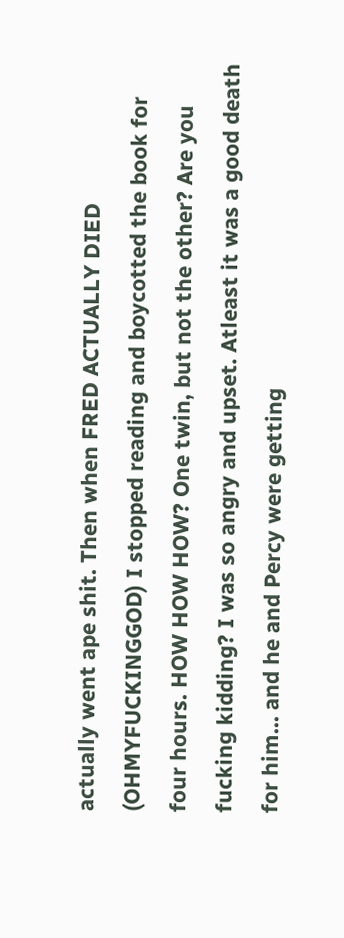actually went ape shit. Then when FRED ACTUALLY DIED (OHMYFUCKINGGOD) I stopped reading and boycotted the book for four hours. HOW HOW HOW? One twin, but not the other? Are you fucking kidding? I was so angry and upset. Atleast it was a good death for him... and he and Percy were getting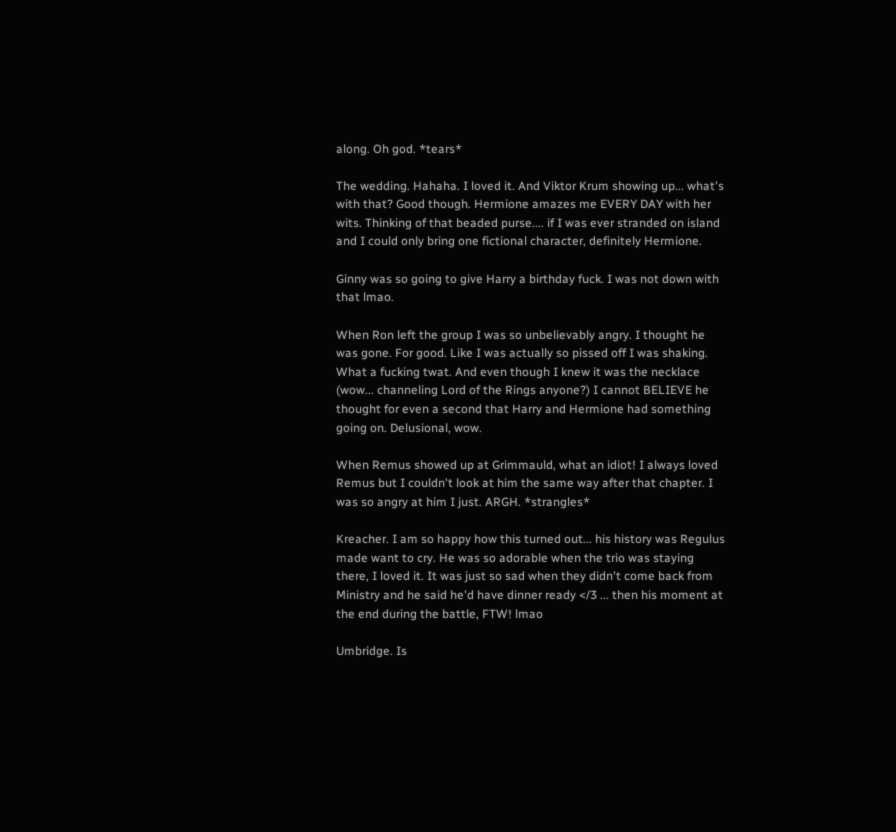along. Oh god. *tears*

The wedding. Hahaha. I loved it. And Viktor Krum showing up... what's with that? Good though. Hermione amazes me EVERY DAY with her wits. Thinking of that beaded purse.... if I was ever stranded on island and I could only bring one fictional character, definitely Hermione.

Ginny was so going to give Harry a birthday fuck. I was not down with that lmao.

When Ron left the group I was so unbelievably angry. I thought he was gone. For good. Like I was actually so pissed off I was shaking. What a fucking twat. And even though I knew it was the necklace (wow... channeling Lord of the Rings anyone?) I cannot BELIEVE he thought for even a second that Harry and Hermione had something going on. Delusional, wow.

When Remus showed up at Grimmauld, what an idiot! I always loved Remus but I couldn't look at him the same way after that chapter. I was so angry at him I just. ARGH. *strangles*

Kreacher. I am so happy how this turned out... his history was Regulus made want to cry. He was so adorable when the trio was staying there, I loved it. It was just so sad when they didn't come back from Ministry and he said he'd have dinner ready </3 ... then his moment at the end during the battle, FTW! lmao

Umbridge. Is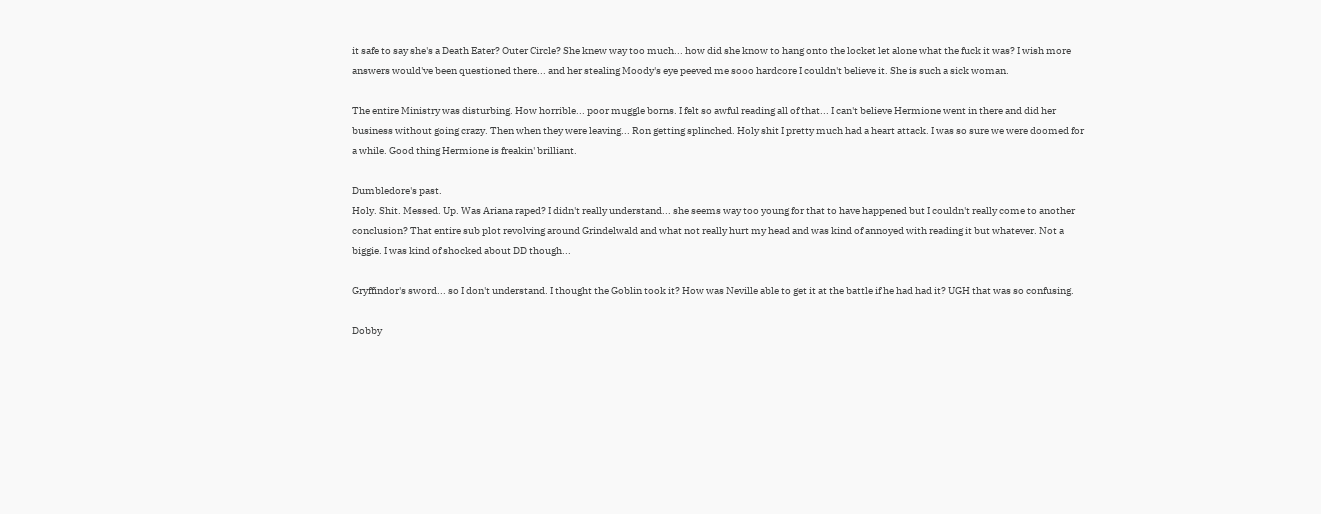it safe to say she's a Death Eater? Outer Circle? She knew way too much... how did she know to hang onto the locket let alone what the fuck it was? I wish more answers would've been questioned there... and her stealing Moody's eye peeved me sooo hardcore I couldn't believe it. She is such a sick woman.

The entire Ministry was disturbing. How horrible... poor muggle borns. I felt so awful reading all of that... I can't believe Hermione went in there and did her business without going crazy. Then when they were leaving... Ron getting splinched. Holy shit I pretty much had a heart attack. I was so sure we were doomed for a while. Good thing Hermione is freakin' brilliant.

Dumbledore's past.
Holy. Shit. Messed. Up. Was Ariana raped? I didn't really understand... she seems way too young for that to have happened but I couldn't really come to another conclusion? That entire sub plot revolving around Grindelwald and what not really hurt my head and was kind of annoyed with reading it but whatever. Not a biggie. I was kind of shocked about DD though...

Gryffindor's sword... so I don't understand. I thought the Goblin took it? How was Neville able to get it at the battle if he had had it? UGH that was so confusing.

Dobby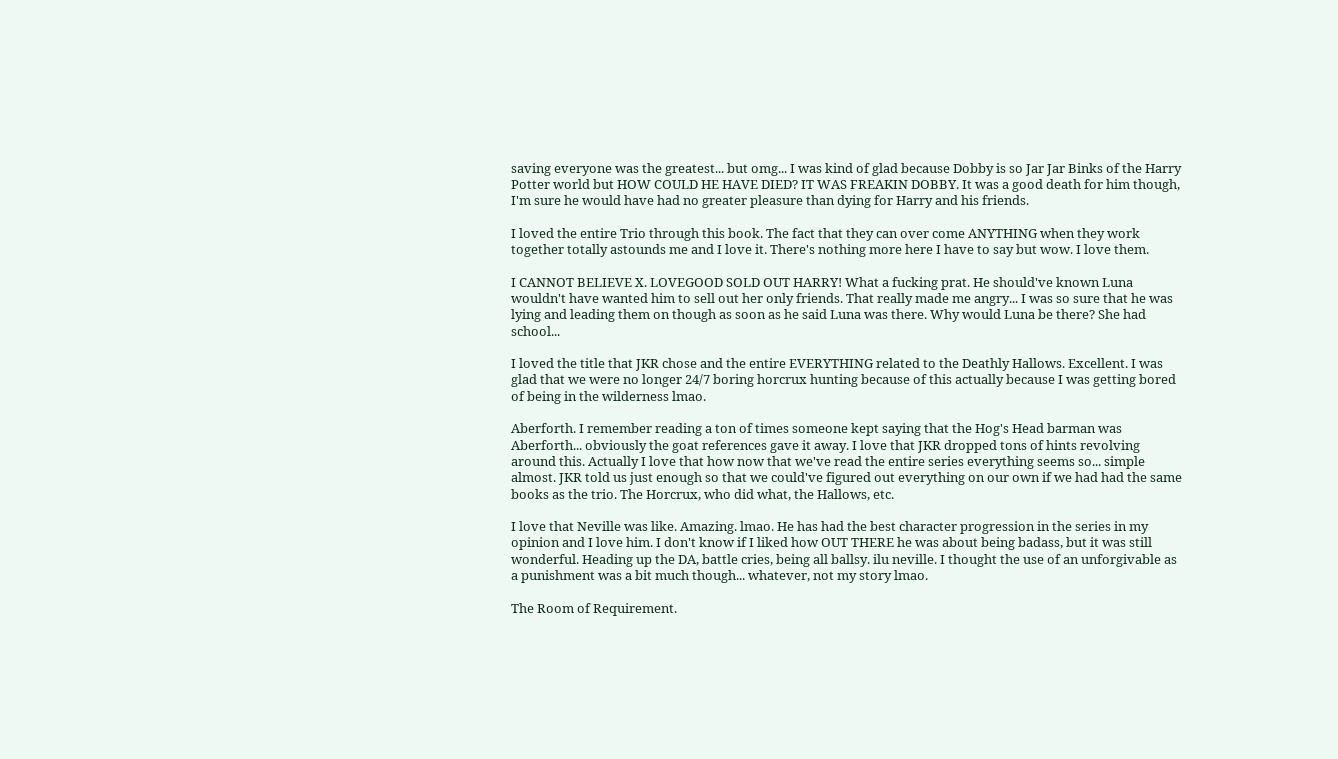saving everyone was the greatest... but omg... I was kind of glad because Dobby is so Jar Jar Binks of the Harry Potter world but HOW COULD HE HAVE DIED? IT WAS FREAKIN DOBBY. It was a good death for him though, I'm sure he would have had no greater pleasure than dying for Harry and his friends.

I loved the entire Trio through this book. The fact that they can over come ANYTHING when they work together totally astounds me and I love it. There's nothing more here I have to say but wow. I love them.

I CANNOT BELIEVE X. LOVEGOOD SOLD OUT HARRY! What a fucking prat. He should've known Luna wouldn't have wanted him to sell out her only friends. That really made me angry... I was so sure that he was lying and leading them on though as soon as he said Luna was there. Why would Luna be there? She had school...

I loved the title that JKR chose and the entire EVERYTHING related to the Deathly Hallows. Excellent. I was glad that we were no longer 24/7 boring horcrux hunting because of this actually because I was getting bored of being in the wilderness lmao.

Aberforth. I remember reading a ton of times someone kept saying that the Hog's Head barman was Aberforth... obviously the goat references gave it away. I love that JKR dropped tons of hints revolving around this. Actually I love that how now that we've read the entire series everything seems so... simple almost. JKR told us just enough so that we could've figured out everything on our own if we had had the same books as the trio. The Horcrux, who did what, the Hallows, etc.

I love that Neville was like. Amazing. lmao. He has had the best character progression in the series in my opinion and I love him. I don't know if I liked how OUT THERE he was about being badass, but it was still wonderful. Heading up the DA, battle cries, being all ballsy. ilu neville. I thought the use of an unforgivable as a punishment was a bit much though... whatever, not my story lmao.

The Room of Requirement.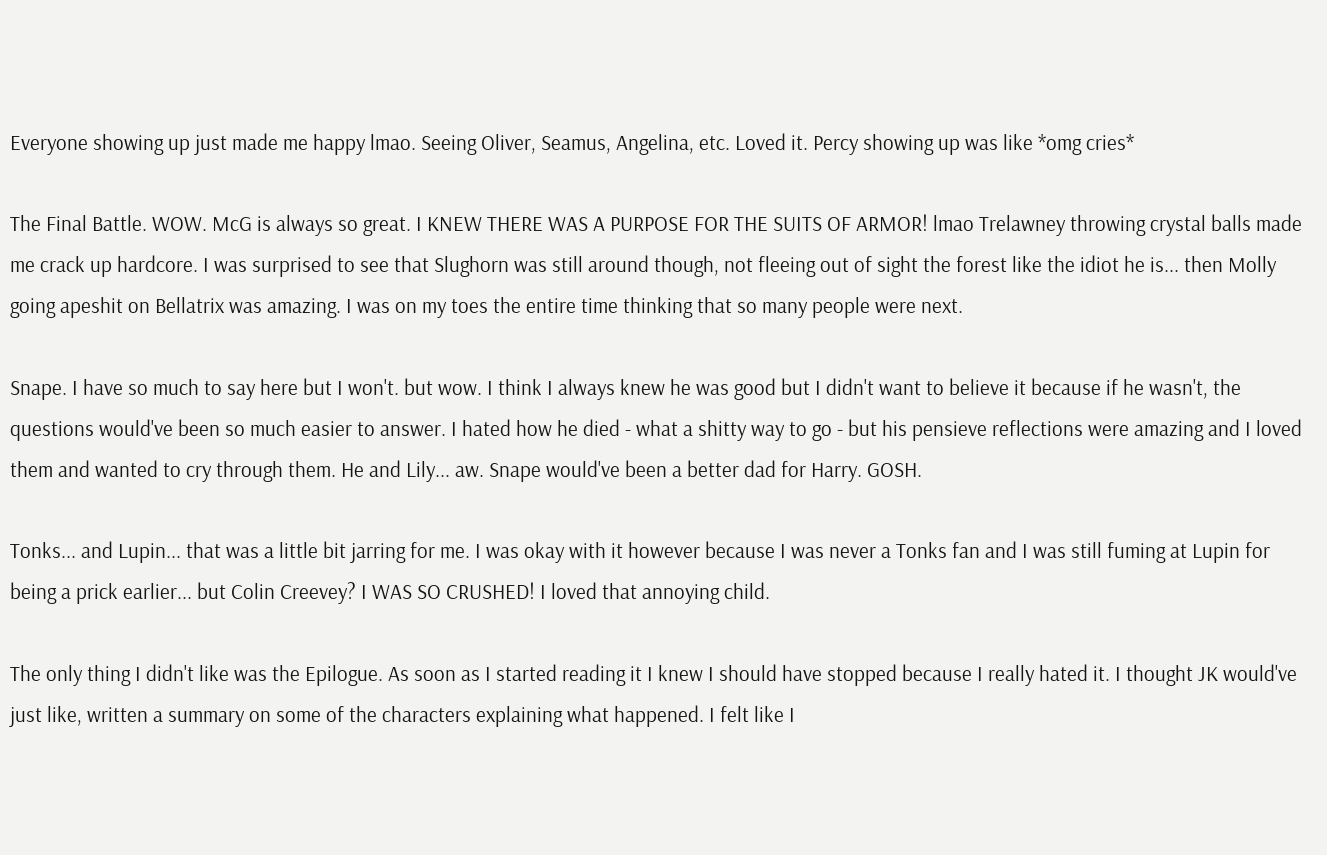Everyone showing up just made me happy lmao. Seeing Oliver, Seamus, Angelina, etc. Loved it. Percy showing up was like *omg cries*

The Final Battle. WOW. McG is always so great. I KNEW THERE WAS A PURPOSE FOR THE SUITS OF ARMOR! lmao Trelawney throwing crystal balls made me crack up hardcore. I was surprised to see that Slughorn was still around though, not fleeing out of sight the forest like the idiot he is... then Molly going apeshit on Bellatrix was amazing. I was on my toes the entire time thinking that so many people were next.

Snape. I have so much to say here but I won't. but wow. I think I always knew he was good but I didn't want to believe it because if he wasn't, the questions would've been so much easier to answer. I hated how he died - what a shitty way to go - but his pensieve reflections were amazing and I loved them and wanted to cry through them. He and Lily... aw. Snape would've been a better dad for Harry. GOSH.

Tonks... and Lupin... that was a little bit jarring for me. I was okay with it however because I was never a Tonks fan and I was still fuming at Lupin for being a prick earlier... but Colin Creevey? I WAS SO CRUSHED! I loved that annoying child.

The only thing I didn't like was the Epilogue. As soon as I started reading it I knew I should have stopped because I really hated it. I thought JK would've just like, written a summary on some of the characters explaining what happened. I felt like I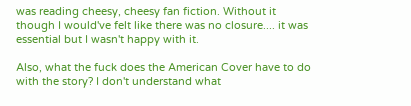was reading cheesy, cheesy fan fiction. Without it though I would've felt like there was no closure.... it was essential but I wasn't happy with it.

Also, what the fuck does the American Cover have to do with the story? I don't understand what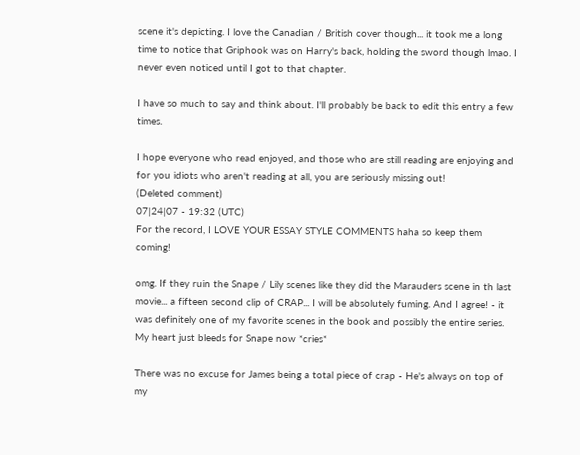scene it's depicting. I love the Canadian / British cover though... it took me a long time to notice that Griphook was on Harry's back, holding the sword though lmao. I never even noticed until I got to that chapter.

I have so much to say and think about. I'll probably be back to edit this entry a few times.

I hope everyone who read enjoyed, and those who are still reading are enjoying and for you idiots who aren't reading at all, you are seriously missing out!
(Deleted comment)
07|24|07 - 19:32 (UTC)
For the record, I LOVE YOUR ESSAY STYLE COMMENTS haha so keep them coming!

omg. If they ruin the Snape / Lily scenes like they did the Marauders scene in th last movie... a fifteen second clip of CRAP... I will be absolutely fuming. And I agree! - it was definitely one of my favorite scenes in the book and possibly the entire series. My heart just bleeds for Snape now *cries*

There was no excuse for James being a total piece of crap - He's always on top of my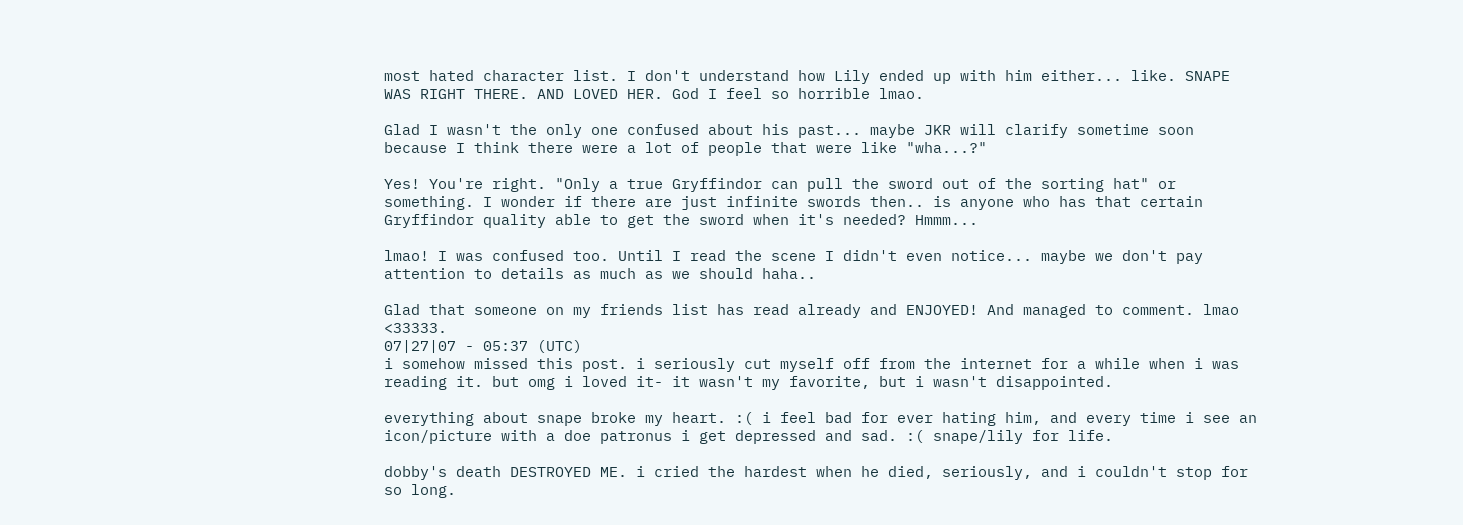most hated character list. I don't understand how Lily ended up with him either... like. SNAPE WAS RIGHT THERE. AND LOVED HER. God I feel so horrible lmao.

Glad I wasn't the only one confused about his past... maybe JKR will clarify sometime soon because I think there were a lot of people that were like "wha...?"

Yes! You're right. "Only a true Gryffindor can pull the sword out of the sorting hat" or something. I wonder if there are just infinite swords then.. is anyone who has that certain Gryffindor quality able to get the sword when it's needed? Hmmm...

lmao! I was confused too. Until I read the scene I didn't even notice... maybe we don't pay attention to details as much as we should haha..

Glad that someone on my friends list has read already and ENJOYED! And managed to comment. lmao <33333.
07|27|07 - 05:37 (UTC)
i somehow missed this post. i seriously cut myself off from the internet for a while when i was reading it. but omg i loved it- it wasn't my favorite, but i wasn't disappointed.

everything about snape broke my heart. :( i feel bad for ever hating him, and every time i see an icon/picture with a doe patronus i get depressed and sad. :( snape/lily for life.

dobby's death DESTROYED ME. i cried the hardest when he died, seriously, and i couldn't stop for so long.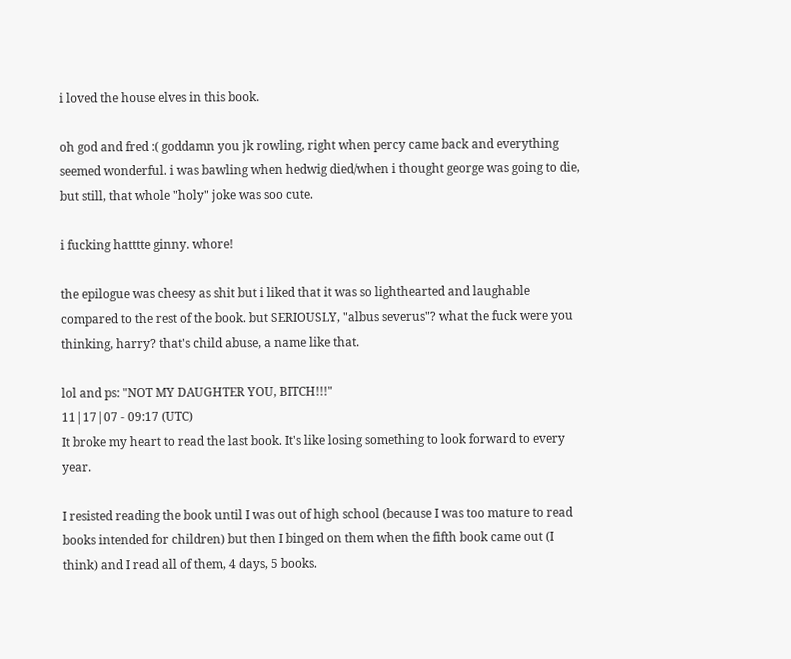i loved the house elves in this book.

oh god and fred :( goddamn you jk rowling, right when percy came back and everything seemed wonderful. i was bawling when hedwig died/when i thought george was going to die, but still, that whole "holy" joke was soo cute.

i fucking hatttte ginny. whore!

the epilogue was cheesy as shit but i liked that it was so lighthearted and laughable compared to the rest of the book. but SERIOUSLY, "albus severus"? what the fuck were you thinking, harry? that's child abuse, a name like that.

lol and ps: "NOT MY DAUGHTER YOU, BITCH!!!"
11|17|07 - 09:17 (UTC)
It broke my heart to read the last book. It's like losing something to look forward to every year.

I resisted reading the book until I was out of high school (because I was too mature to read books intended for children) but then I binged on them when the fifth book came out (I think) and I read all of them, 4 days, 5 books.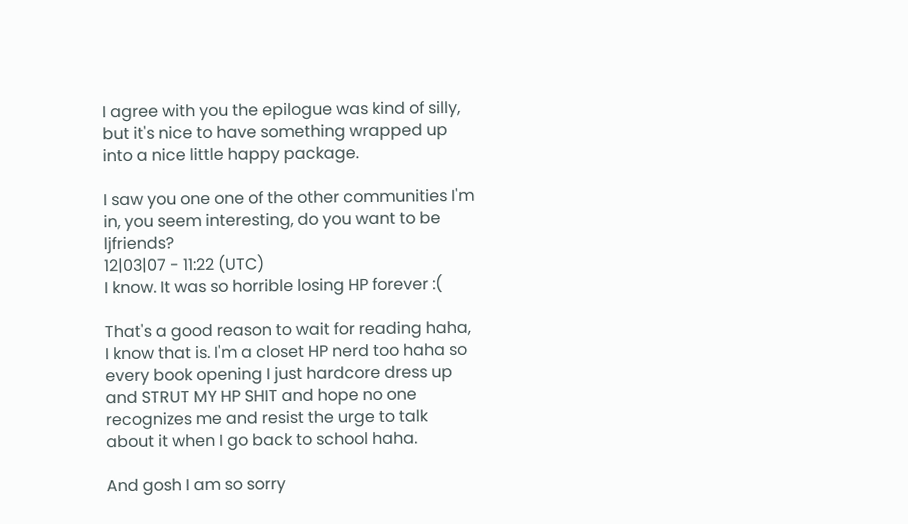I agree with you the epilogue was kind of silly, but it's nice to have something wrapped up into a nice little happy package.

I saw you one one of the other communities I'm in, you seem interesting, do you want to be ljfriends?
12|03|07 - 11:22 (UTC)
I know. It was so horrible losing HP forever :(

That's a good reason to wait for reading haha, I know that is. I'm a closet HP nerd too haha so every book opening I just hardcore dress up and STRUT MY HP SHIT and hope no one recognizes me and resist the urge to talk about it when I go back to school haha.

And gosh I am so sorry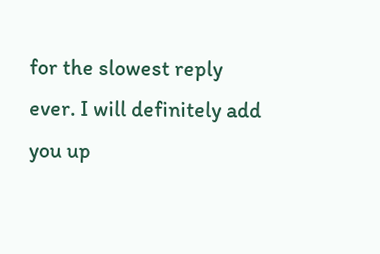for the slowest reply ever. I will definitely add you up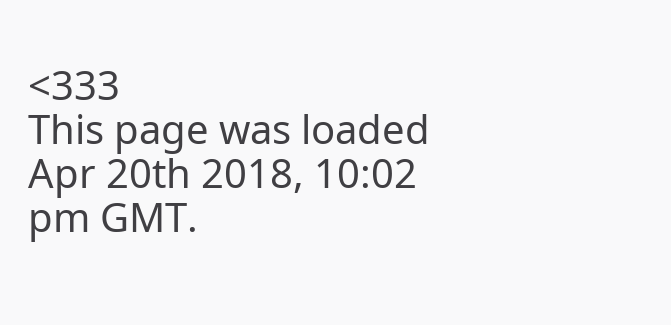<333
This page was loaded Apr 20th 2018, 10:02 pm GMT.